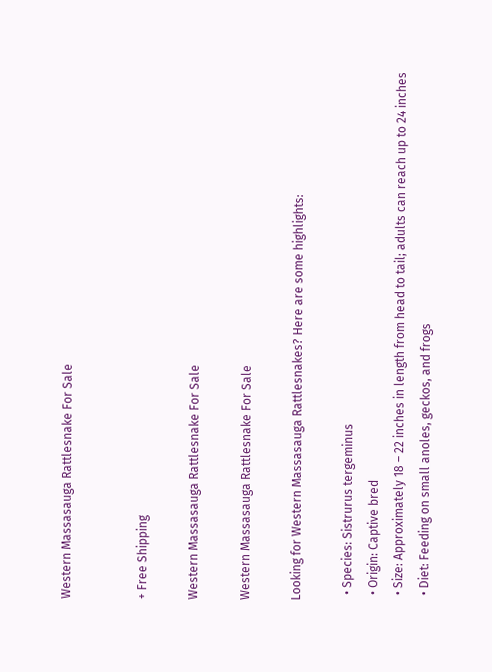Western Massasauga Rattlesnake For Sale


+ Free Shipping

Western Massasauga Rattlesnake For Sale

Western Massasauga Rattlesnake For Sale

Looking for Western Massasauga Rattlesnakes? Here are some highlights:

  • Species: Sistrurus tergeminus
  • Origin: Captive bred
  • Size: Approximately 18 – 22 inches in length from head to tail; adults can reach up to 24 inches
  • Diet: Feeding on small anoles, geckos, and frogs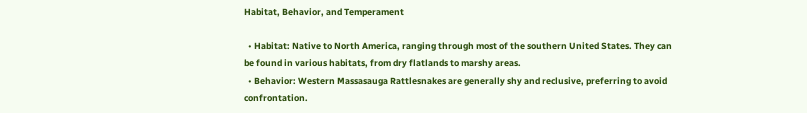Habitat, Behavior, and Temperament

  • Habitat: Native to North America, ranging through most of the southern United States. They can be found in various habitats, from dry flatlands to marshy areas.
  • Behavior: Western Massasauga Rattlesnakes are generally shy and reclusive, preferring to avoid confrontation.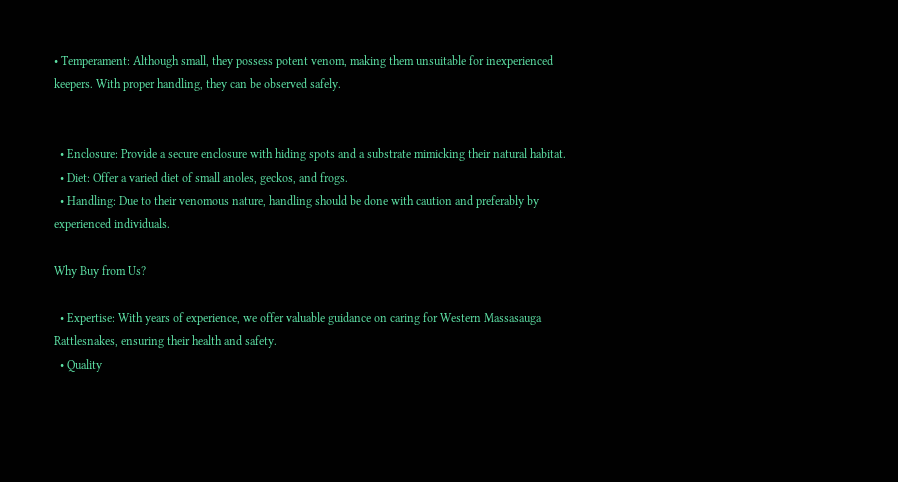• Temperament: Although small, they possess potent venom, making them unsuitable for inexperienced keepers. With proper handling, they can be observed safely.


  • Enclosure: Provide a secure enclosure with hiding spots and a substrate mimicking their natural habitat.
  • Diet: Offer a varied diet of small anoles, geckos, and frogs.
  • Handling: Due to their venomous nature, handling should be done with caution and preferably by experienced individuals.

Why Buy from Us?

  • Expertise: With years of experience, we offer valuable guidance on caring for Western Massasauga Rattlesnakes, ensuring their health and safety.
  • Quality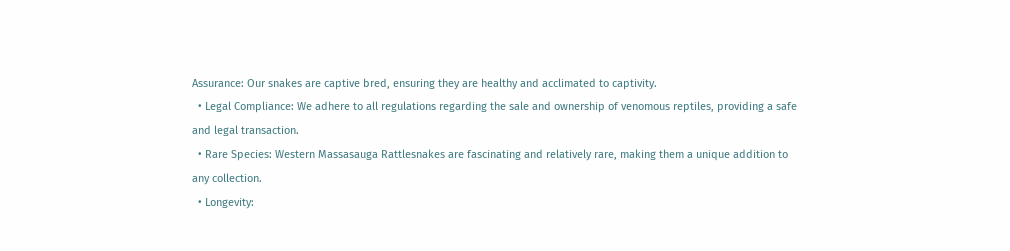Assurance: Our snakes are captive bred, ensuring they are healthy and acclimated to captivity.
  • Legal Compliance: We adhere to all regulations regarding the sale and ownership of venomous reptiles, providing a safe and legal transaction.
  • Rare Species: Western Massasauga Rattlesnakes are fascinating and relatively rare, making them a unique addition to any collection.
  • Longevity: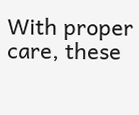With proper care, these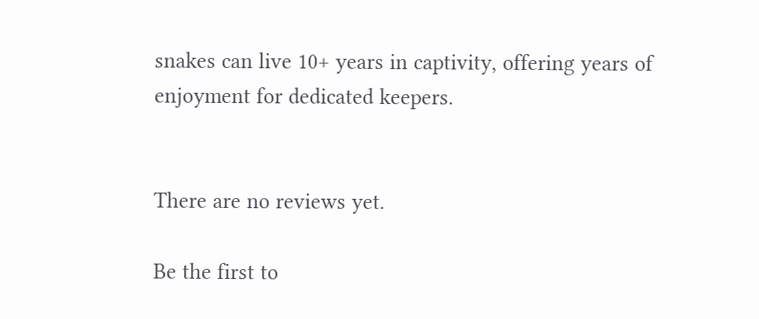snakes can live 10+ years in captivity, offering years of enjoyment for dedicated keepers.


There are no reviews yet.

Be the first to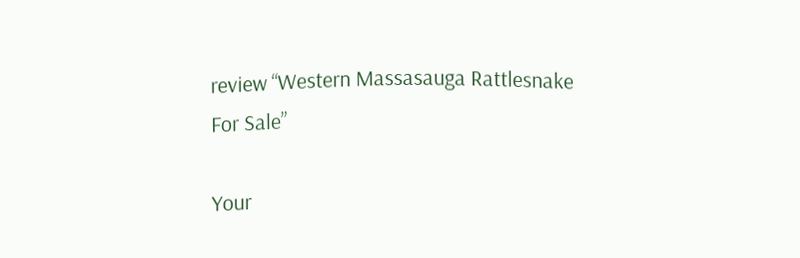review “Western Massasauga Rattlesnake For Sale”

Your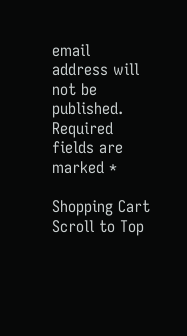email address will not be published. Required fields are marked *

Shopping Cart
Scroll to Top